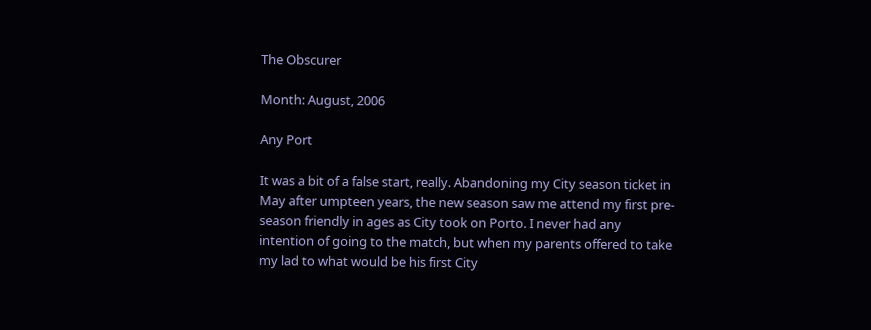The Obscurer

Month: August, 2006

Any Port

It was a bit of a false start, really. Abandoning my City season ticket in May after umpteen years, the new season saw me attend my first pre-season friendly in ages as City took on Porto. I never had any intention of going to the match, but when my parents offered to take my lad to what would be his first City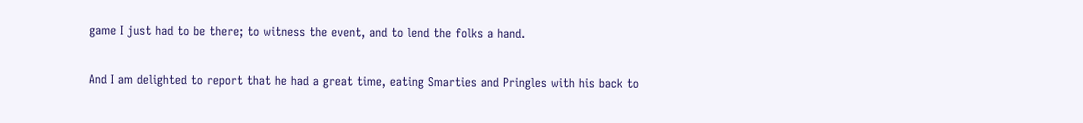game I just had to be there; to witness the event, and to lend the folks a hand.

And I am delighted to report that he had a great time, eating Smarties and Pringles with his back to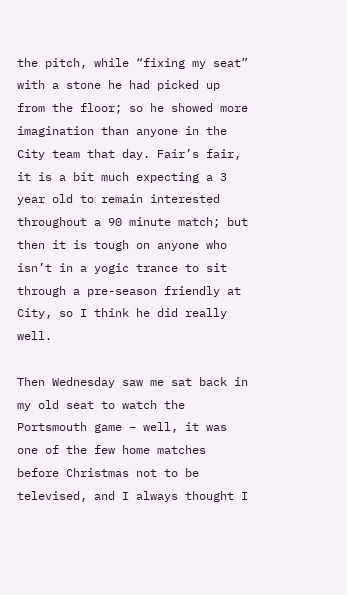the pitch, while “fixing my seat” with a stone he had picked up from the floor; so he showed more imagination than anyone in the City team that day. Fair’s fair, it is a bit much expecting a 3 year old to remain interested throughout a 90 minute match; but then it is tough on anyone who isn’t in a yogic trance to sit through a pre-season friendly at City, so I think he did really well.

Then Wednesday saw me sat back in my old seat to watch the Portsmouth game – well, it was one of the few home matches before Christmas not to be televised, and I always thought I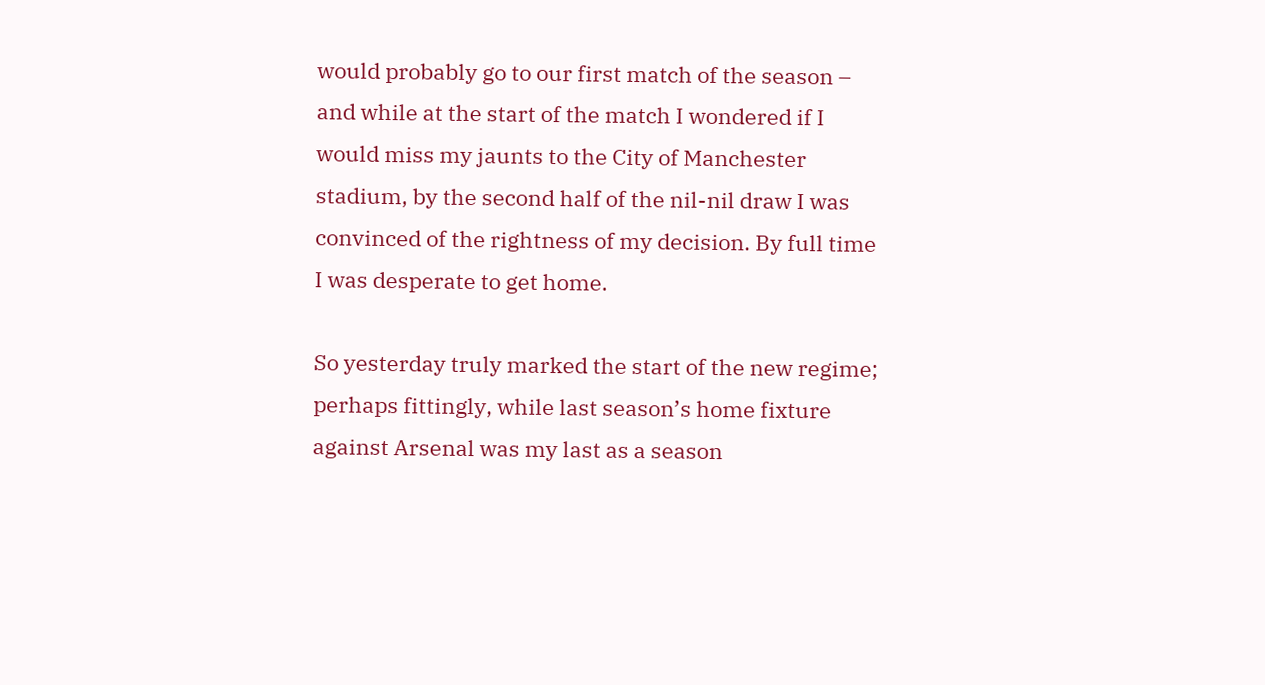would probably go to our first match of the season – and while at the start of the match I wondered if I would miss my jaunts to the City of Manchester stadium, by the second half of the nil-nil draw I was convinced of the rightness of my decision. By full time I was desperate to get home.

So yesterday truly marked the start of the new regime; perhaps fittingly, while last season’s home fixture against Arsenal was my last as a season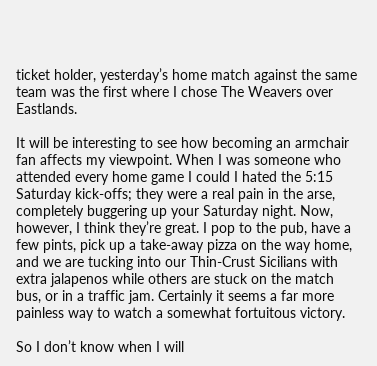ticket holder, yesterday’s home match against the same team was the first where I chose The Weavers over Eastlands.

It will be interesting to see how becoming an armchair fan affects my viewpoint. When I was someone who attended every home game I could I hated the 5:15 Saturday kick-offs; they were a real pain in the arse, completely buggering up your Saturday night. Now, however, I think they’re great. I pop to the pub, have a few pints, pick up a take-away pizza on the way home, and we are tucking into our Thin-Crust Sicilians with extra jalapenos while others are stuck on the match bus, or in a traffic jam. Certainly it seems a far more painless way to watch a somewhat fortuitous victory.

So I don’t know when I will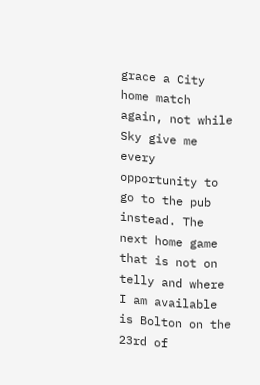grace a City home match again, not while Sky give me every opportunity to go to the pub instead. The next home game that is not on telly and where I am available is Bolton on the 23rd of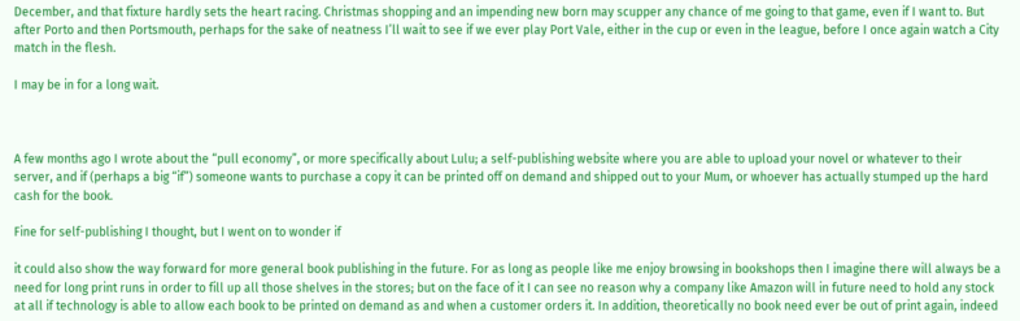December, and that fixture hardly sets the heart racing. Christmas shopping and an impending new born may scupper any chance of me going to that game, even if I want to. But after Porto and then Portsmouth, perhaps for the sake of neatness I’ll wait to see if we ever play Port Vale, either in the cup or even in the league, before I once again watch a City match in the flesh.

I may be in for a long wait.



A few months ago I wrote about the “pull economy”, or more specifically about Lulu; a self-publishing website where you are able to upload your novel or whatever to their server, and if (perhaps a big “if”) someone wants to purchase a copy it can be printed off on demand and shipped out to your Mum, or whoever has actually stumped up the hard cash for the book.

Fine for self-publishing I thought, but I went on to wonder if

it could also show the way forward for more general book publishing in the future. For as long as people like me enjoy browsing in bookshops then I imagine there will always be a need for long print runs in order to fill up all those shelves in the stores; but on the face of it I can see no reason why a company like Amazon will in future need to hold any stock at all if technology is able to allow each book to be printed on demand as and when a customer orders it. In addition, theoretically no book need ever be out of print again, indeed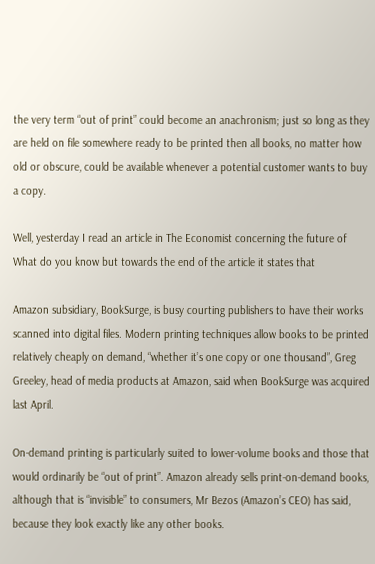the very term “out of print” could become an anachronism; just so long as they are held on file somewhere ready to be printed then all books, no matter how old or obscure, could be available whenever a potential customer wants to buy a copy.

Well, yesterday I read an article in The Economist concerning the future of What do you know but towards the end of the article it states that

Amazon subsidiary, BookSurge, is busy courting publishers to have their works scanned into digital files. Modern printing techniques allow books to be printed relatively cheaply on demand, “whether it’s one copy or one thousand”, Greg Greeley, head of media products at Amazon, said when BookSurge was acquired last April.

On-demand printing is particularly suited to lower-volume books and those that would ordinarily be “out of print”. Amazon already sells print-on-demand books, although that is “invisible” to consumers, Mr Bezos (Amazon’s CEO) has said, because they look exactly like any other books.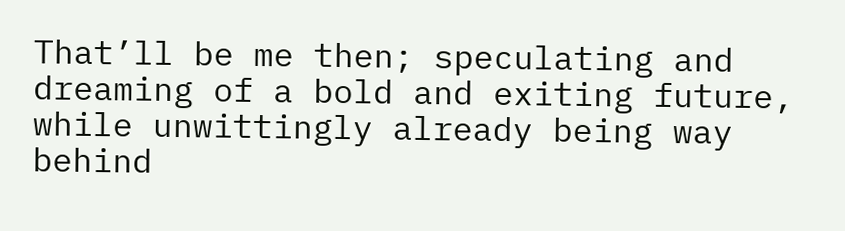That’ll be me then; speculating and dreaming of a bold and exiting future, while unwittingly already being way behind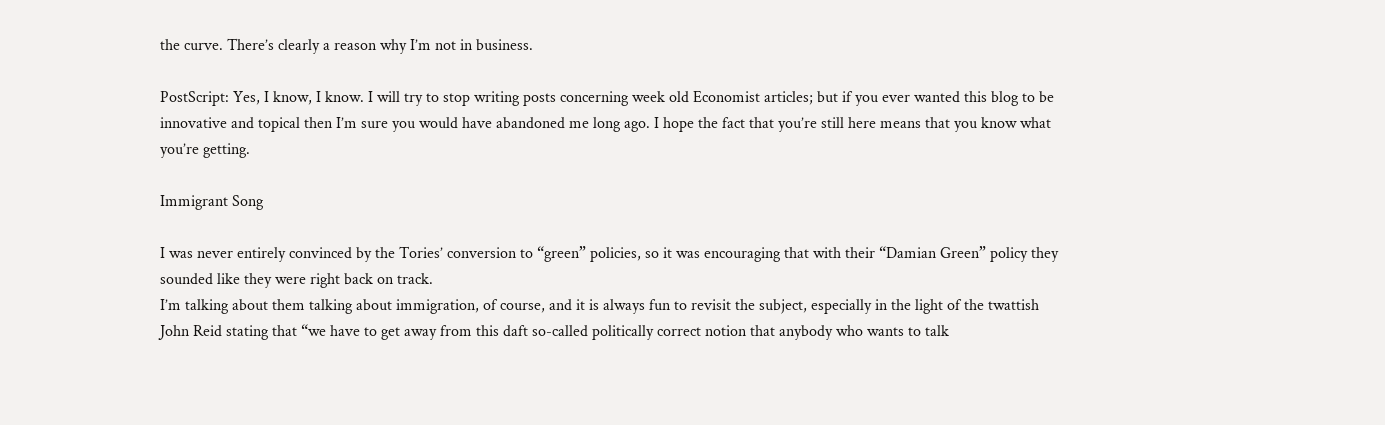the curve. There’s clearly a reason why I’m not in business.

PostScript: Yes, I know, I know. I will try to stop writing posts concerning week old Economist articles; but if you ever wanted this blog to be innovative and topical then I’m sure you would have abandoned me long ago. I hope the fact that you’re still here means that you know what you’re getting.

Immigrant Song

I was never entirely convinced by the Tories’ conversion to “green” policies, so it was encouraging that with their “Damian Green” policy they sounded like they were right back on track.
I’m talking about them talking about immigration, of course, and it is always fun to revisit the subject, especially in the light of the twattish John Reid stating that “we have to get away from this daft so-called politically correct notion that anybody who wants to talk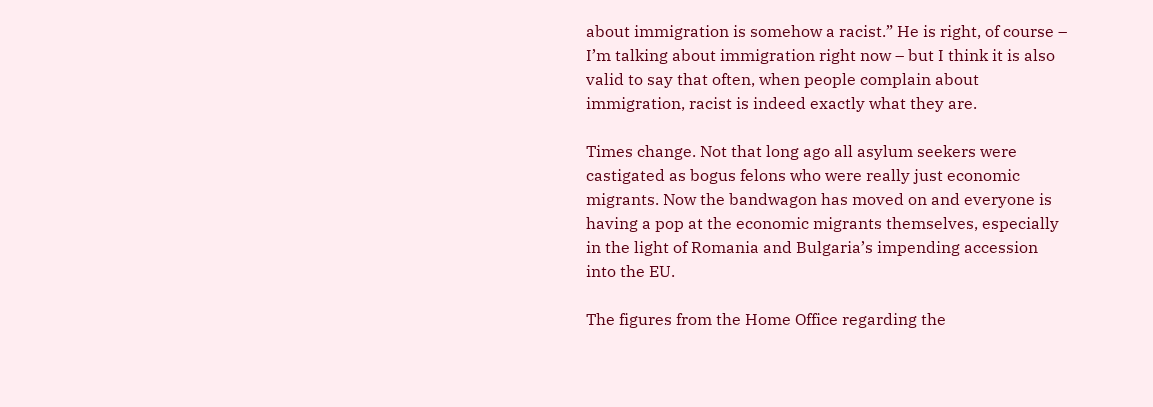about immigration is somehow a racist.” He is right, of course – I’m talking about immigration right now – but I think it is also valid to say that often, when people complain about immigration, racist is indeed exactly what they are.

Times change. Not that long ago all asylum seekers were castigated as bogus felons who were really just economic migrants. Now the bandwagon has moved on and everyone is having a pop at the economic migrants themselves, especially in the light of Romania and Bulgaria’s impending accession into the EU.

The figures from the Home Office regarding the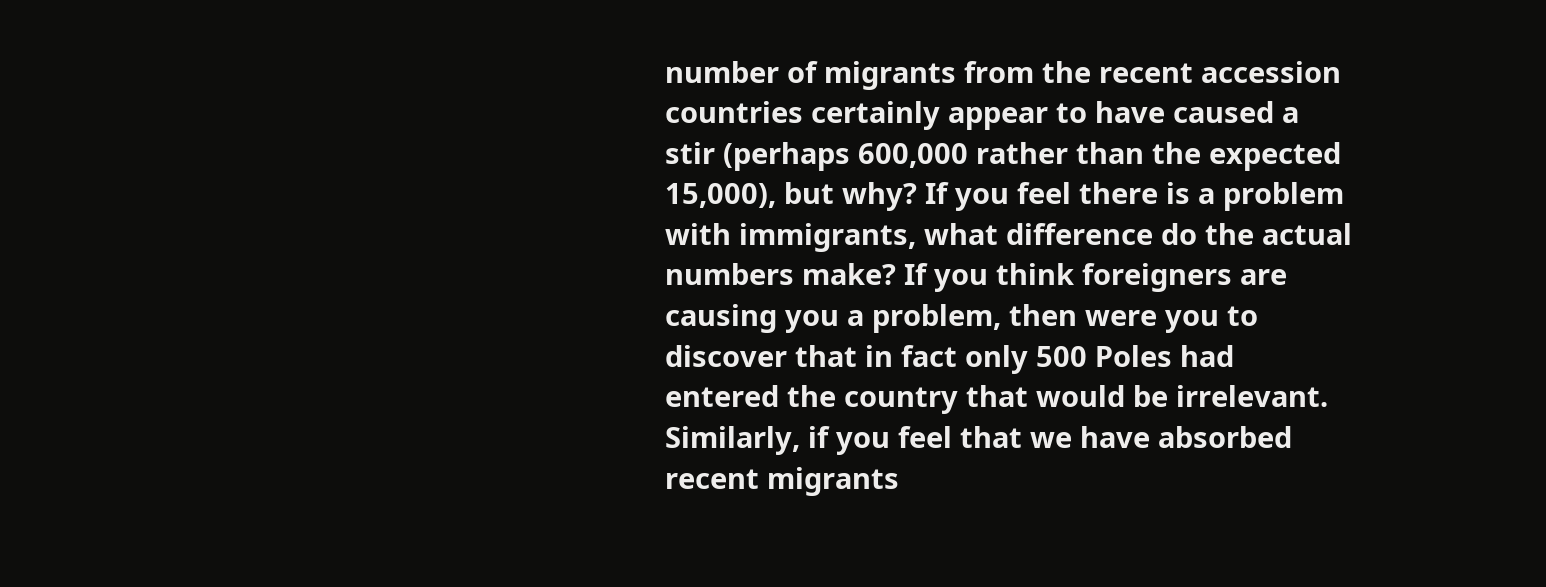number of migrants from the recent accession countries certainly appear to have caused a stir (perhaps 600,000 rather than the expected 15,000), but why? If you feel there is a problem with immigrants, what difference do the actual numbers make? If you think foreigners are causing you a problem, then were you to discover that in fact only 500 Poles had entered the country that would be irrelevant. Similarly, if you feel that we have absorbed recent migrants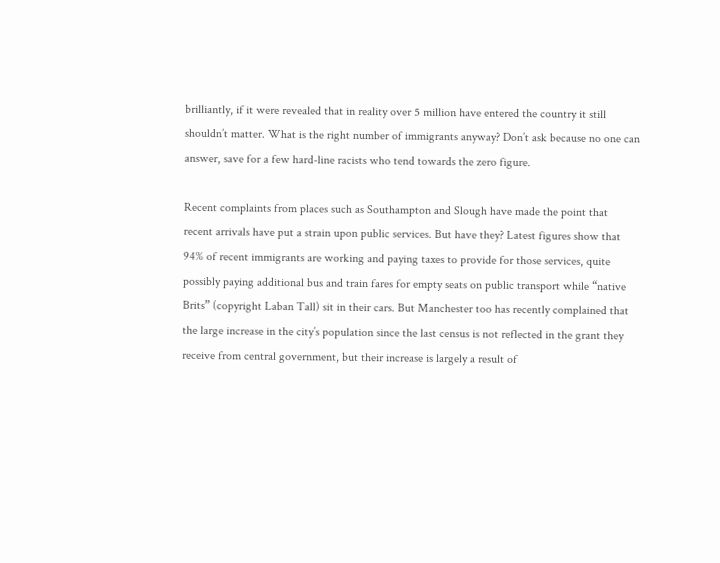brilliantly, if it were revealed that in reality over 5 million have entered the country it still shouldn’t matter. What is the right number of immigrants anyway? Don’t ask because no one can answer, save for a few hard-line racists who tend towards the zero figure.

Recent complaints from places such as Southampton and Slough have made the point that recent arrivals have put a strain upon public services. But have they? Latest figures show that 94% of recent immigrants are working and paying taxes to provide for those services, quite possibly paying additional bus and train fares for empty seats on public transport while “native Brits” (copyright Laban Tall) sit in their cars. But Manchester too has recently complained that the large increase in the city’s population since the last census is not reflected in the grant they receive from central government, but their increase is largely a result of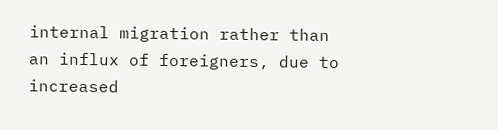internal migration rather than an influx of foreigners, due to increased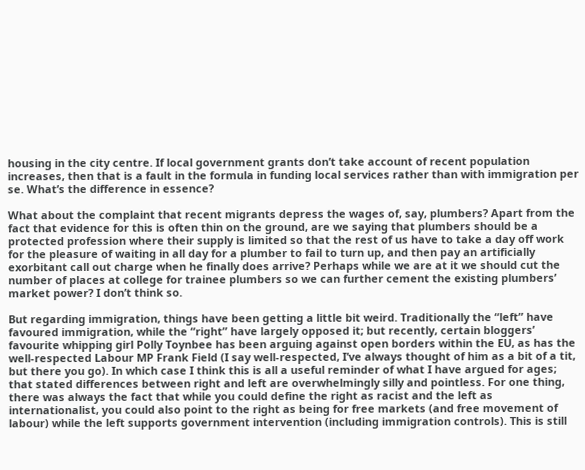housing in the city centre. If local government grants don’t take account of recent population increases, then that is a fault in the formula in funding local services rather than with immigration per se. What’s the difference in essence?

What about the complaint that recent migrants depress the wages of, say, plumbers? Apart from the fact that evidence for this is often thin on the ground, are we saying that plumbers should be a protected profession where their supply is limited so that the rest of us have to take a day off work for the pleasure of waiting in all day for a plumber to fail to turn up, and then pay an artificially exorbitant call out charge when he finally does arrive? Perhaps while we are at it we should cut the number of places at college for trainee plumbers so we can further cement the existing plumbers’ market power? I don’t think so.

But regarding immigration, things have been getting a little bit weird. Traditionally the “left” have favoured immigration, while the “right” have largely opposed it; but recently, certain bloggers’ favourite whipping girl Polly Toynbee has been arguing against open borders within the EU, as has the well-respected Labour MP Frank Field (I say well-respected, I’ve always thought of him as a bit of a tit, but there you go). In which case I think this is all a useful reminder of what I have argued for ages; that stated differences between right and left are overwhelmingly silly and pointless. For one thing, there was always the fact that while you could define the right as racist and the left as internationalist, you could also point to the right as being for free markets (and free movement of labour) while the left supports government intervention (including immigration controls). This is still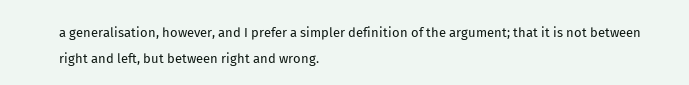a generalisation, however, and I prefer a simpler definition of the argument; that it is not between right and left, but between right and wrong.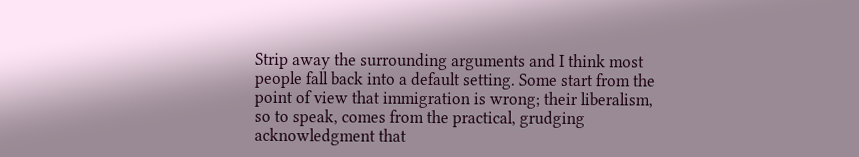Strip away the surrounding arguments and I think most people fall back into a default setting. Some start from the point of view that immigration is wrong; their liberalism, so to speak, comes from the practical, grudging acknowledgment that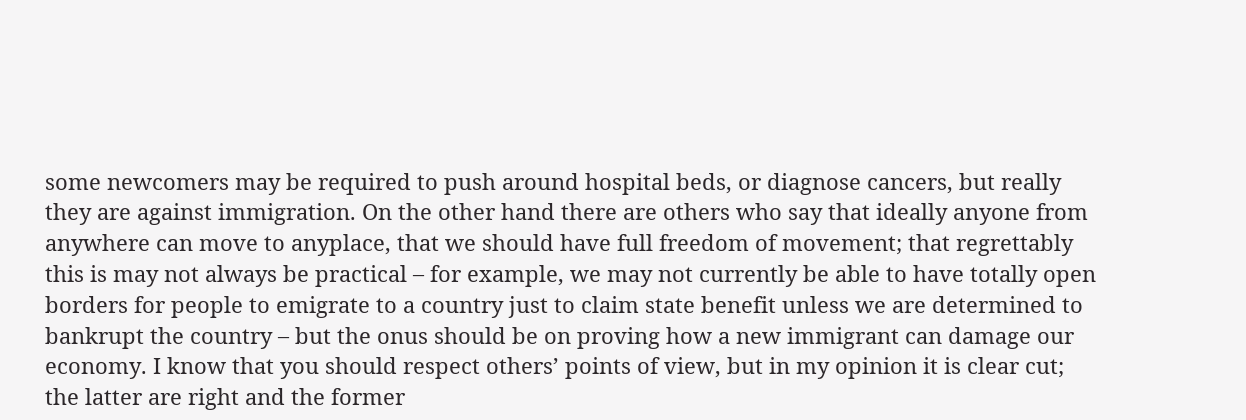some newcomers may be required to push around hospital beds, or diagnose cancers, but really they are against immigration. On the other hand there are others who say that ideally anyone from anywhere can move to anyplace, that we should have full freedom of movement; that regrettably this is may not always be practical – for example, we may not currently be able to have totally open borders for people to emigrate to a country just to claim state benefit unless we are determined to bankrupt the country – but the onus should be on proving how a new immigrant can damage our economy. I know that you should respect others’ points of view, but in my opinion it is clear cut; the latter are right and the former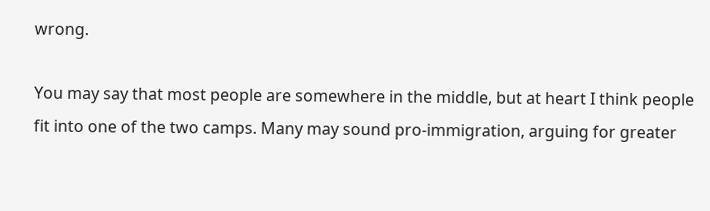wrong.

You may say that most people are somewhere in the middle, but at heart I think people fit into one of the two camps. Many may sound pro-immigration, arguing for greater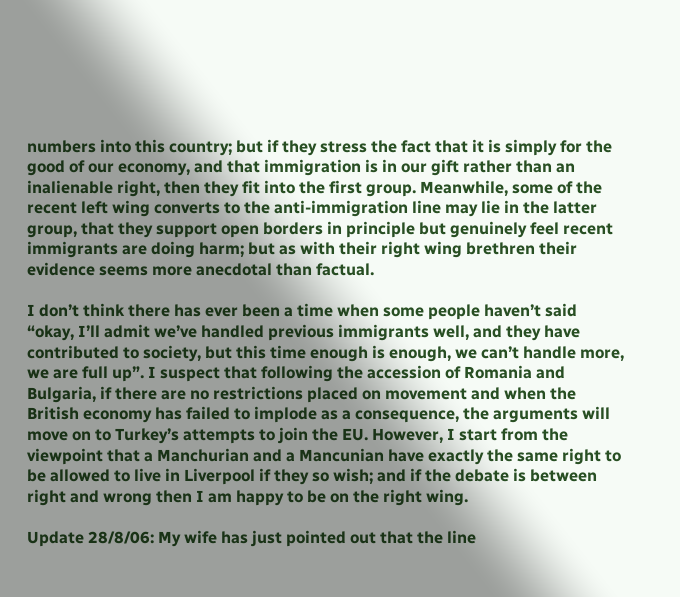numbers into this country; but if they stress the fact that it is simply for the good of our economy, and that immigration is in our gift rather than an inalienable right, then they fit into the first group. Meanwhile, some of the recent left wing converts to the anti-immigration line may lie in the latter group, that they support open borders in principle but genuinely feel recent immigrants are doing harm; but as with their right wing brethren their evidence seems more anecdotal than factual.

I don’t think there has ever been a time when some people haven’t said “okay, I’ll admit we’ve handled previous immigrants well, and they have contributed to society, but this time enough is enough, we can’t handle more, we are full up”. I suspect that following the accession of Romania and Bulgaria, if there are no restrictions placed on movement and when the British economy has failed to implode as a consequence, the arguments will move on to Turkey’s attempts to join the EU. However, I start from the viewpoint that a Manchurian and a Mancunian have exactly the same right to be allowed to live in Liverpool if they so wish; and if the debate is between right and wrong then I am happy to be on the right wing.

Update 28/8/06: My wife has just pointed out that the line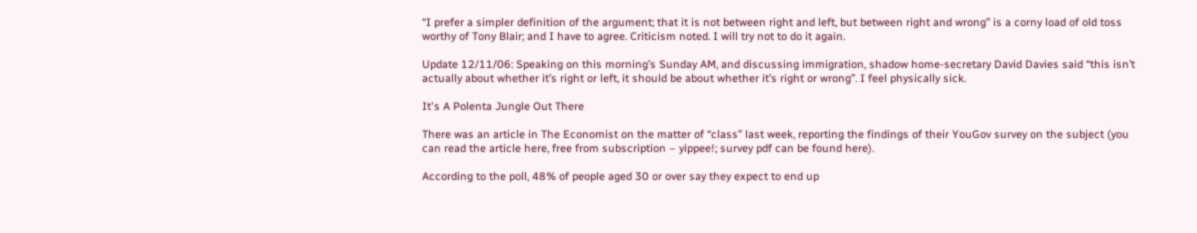“I prefer a simpler definition of the argument; that it is not between right and left, but between right and wrong” is a corny load of old toss worthy of Tony Blair; and I have to agree. Criticism noted. I will try not to do it again.

Update 12/11/06: Speaking on this morning’s Sunday AM, and discussing immigration, shadow home-secretary David Davies said “this isn’t actually about whether it’s right or left, it should be about whether it’s right or wrong”. I feel physically sick.

It's A Polenta Jungle Out There

There was an article in The Economist on the matter of “class” last week, reporting the findings of their YouGov survey on the subject (you can read the article here, free from subscription – yippee!; survey pdf can be found here).

According to the poll, 48% of people aged 30 or over say they expect to end up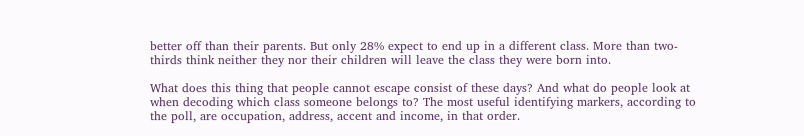better off than their parents. But only 28% expect to end up in a different class. More than two-thirds think neither they nor their children will leave the class they were born into.

What does this thing that people cannot escape consist of these days? And what do people look at when decoding which class someone belongs to? The most useful identifying markers, according to the poll, are occupation, address, accent and income, in that order.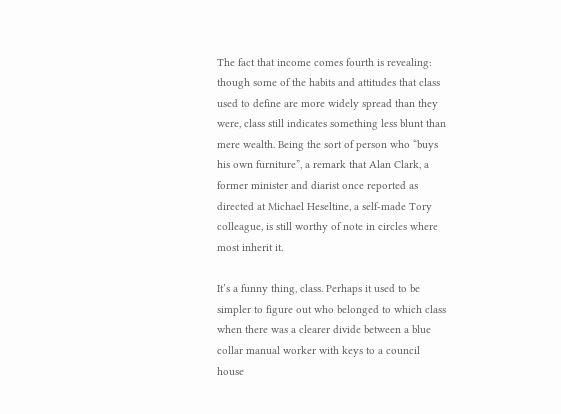The fact that income comes fourth is revealing: though some of the habits and attitudes that class used to define are more widely spread than they were, class still indicates something less blunt than mere wealth. Being the sort of person who “buys his own furniture”, a remark that Alan Clark, a former minister and diarist once reported as directed at Michael Heseltine, a self-made Tory colleague, is still worthy of note in circles where most inherit it.

It’s a funny thing, class. Perhaps it used to be simpler to figure out who belonged to which class when there was a clearer divide between a blue collar manual worker with keys to a council house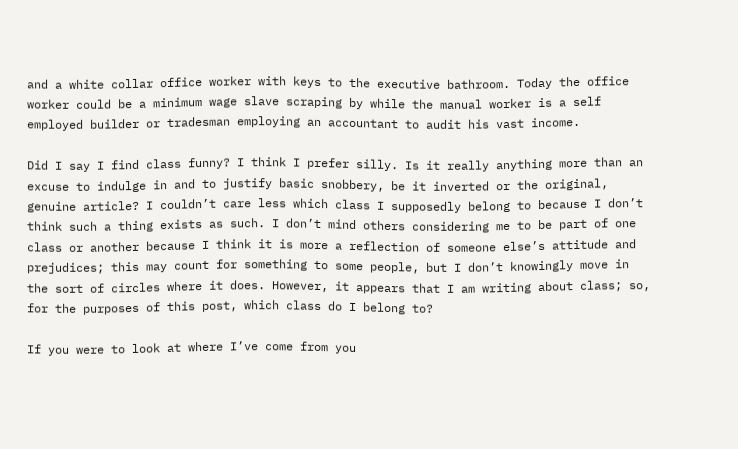and a white collar office worker with keys to the executive bathroom. Today the office worker could be a minimum wage slave scraping by while the manual worker is a self employed builder or tradesman employing an accountant to audit his vast income.

Did I say I find class funny? I think I prefer silly. Is it really anything more than an excuse to indulge in and to justify basic snobbery, be it inverted or the original, genuine article? I couldn’t care less which class I supposedly belong to because I don’t think such a thing exists as such. I don’t mind others considering me to be part of one class or another because I think it is more a reflection of someone else’s attitude and prejudices; this may count for something to some people, but I don’t knowingly move in the sort of circles where it does. However, it appears that I am writing about class; so, for the purposes of this post, which class do I belong to?

If you were to look at where I’ve come from you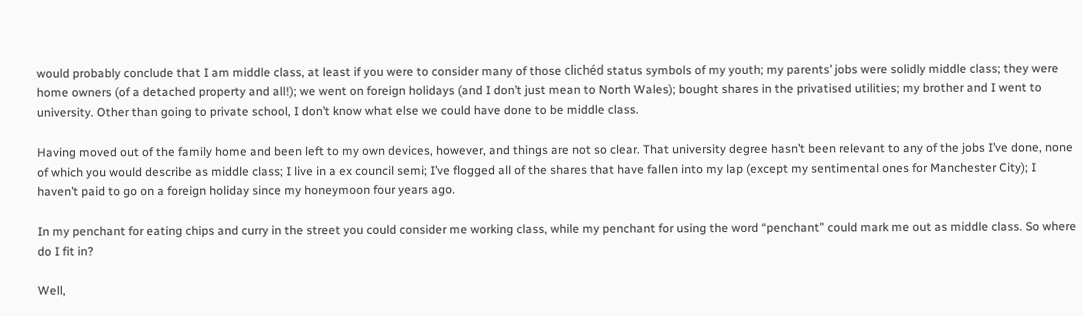would probably conclude that I am middle class, at least if you were to consider many of those clichéd status symbols of my youth; my parents’ jobs were solidly middle class; they were home owners (of a detached property and all!); we went on foreign holidays (and I don’t just mean to North Wales); bought shares in the privatised utilities; my brother and I went to university. Other than going to private school, I don’t know what else we could have done to be middle class.

Having moved out of the family home and been left to my own devices, however, and things are not so clear. That university degree hasn’t been relevant to any of the jobs I’ve done, none of which you would describe as middle class; I live in a ex council semi; I’ve flogged all of the shares that have fallen into my lap (except my sentimental ones for Manchester City); I haven’t paid to go on a foreign holiday since my honeymoon four years ago.

In my penchant for eating chips and curry in the street you could consider me working class, while my penchant for using the word “penchant” could mark me out as middle class. So where do I fit in?

Well,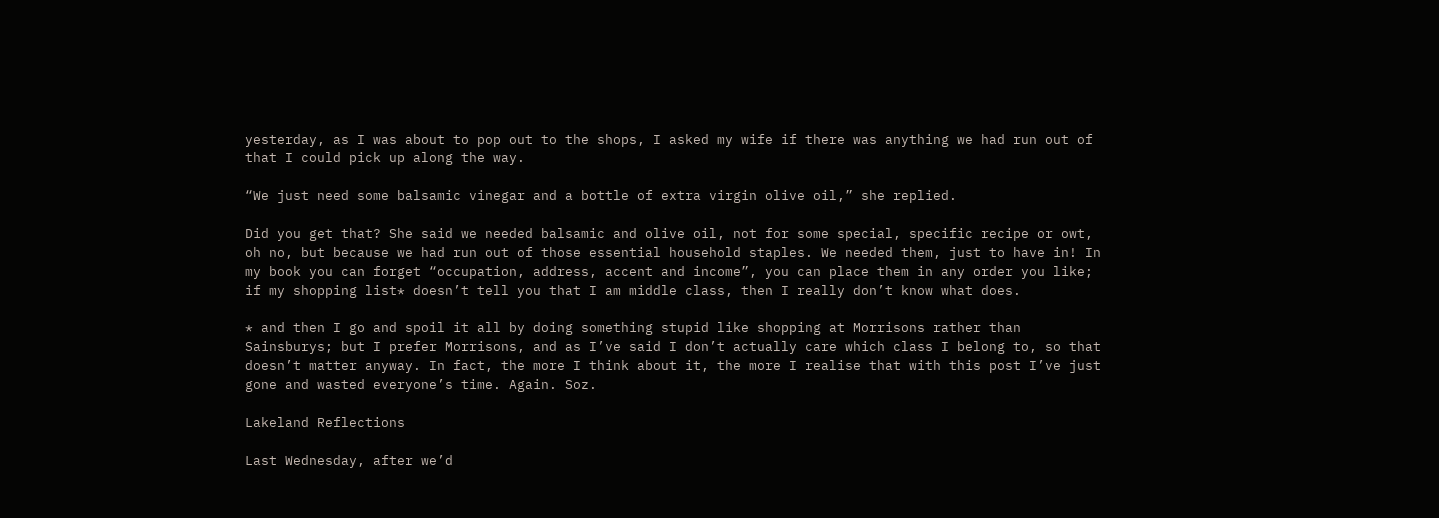yesterday, as I was about to pop out to the shops, I asked my wife if there was anything we had run out of that I could pick up along the way.

“We just need some balsamic vinegar and a bottle of extra virgin olive oil,” she replied.

Did you get that? She said we needed balsamic and olive oil, not for some special, specific recipe or owt, oh no, but because we had run out of those essential household staples. We needed them, just to have in! In my book you can forget “occupation, address, accent and income”, you can place them in any order you like; if my shopping list* doesn’t tell you that I am middle class, then I really don’t know what does.

* and then I go and spoil it all by doing something stupid like shopping at Morrisons rather than Sainsburys; but I prefer Morrisons, and as I’ve said I don’t actually care which class I belong to, so that doesn’t matter anyway. In fact, the more I think about it, the more I realise that with this post I’ve just gone and wasted everyone’s time. Again. Soz.

Lakeland Reflections

Last Wednesday, after we’d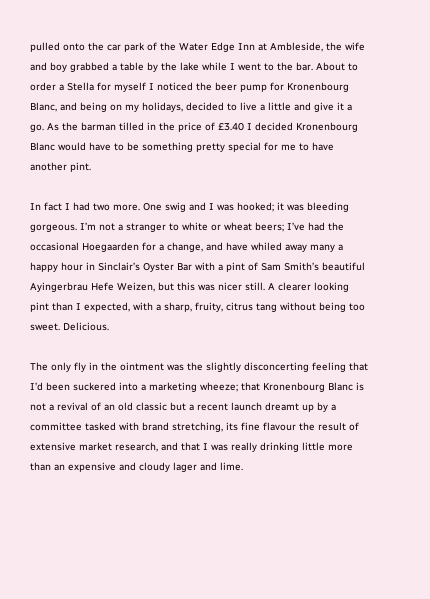pulled onto the car park of the Water Edge Inn at Ambleside, the wife and boy grabbed a table by the lake while I went to the bar. About to order a Stella for myself I noticed the beer pump for Kronenbourg Blanc, and being on my holidays, decided to live a little and give it a go. As the barman tilled in the price of £3.40 I decided Kronenbourg Blanc would have to be something pretty special for me to have another pint.

In fact I had two more. One swig and I was hooked; it was bleeding gorgeous. I’m not a stranger to white or wheat beers; I’ve had the occasional Hoegaarden for a change, and have whiled away many a happy hour in Sinclair’s Oyster Bar with a pint of Sam Smith’s beautiful Ayingerbrau Hefe Weizen, but this was nicer still. A clearer looking pint than I expected, with a sharp, fruity, citrus tang without being too sweet. Delicious.

The only fly in the ointment was the slightly disconcerting feeling that I’d been suckered into a marketing wheeze; that Kronenbourg Blanc is not a revival of an old classic but a recent launch dreamt up by a committee tasked with brand stretching, its fine flavour the result of extensive market research, and that I was really drinking little more than an expensive and cloudy lager and lime.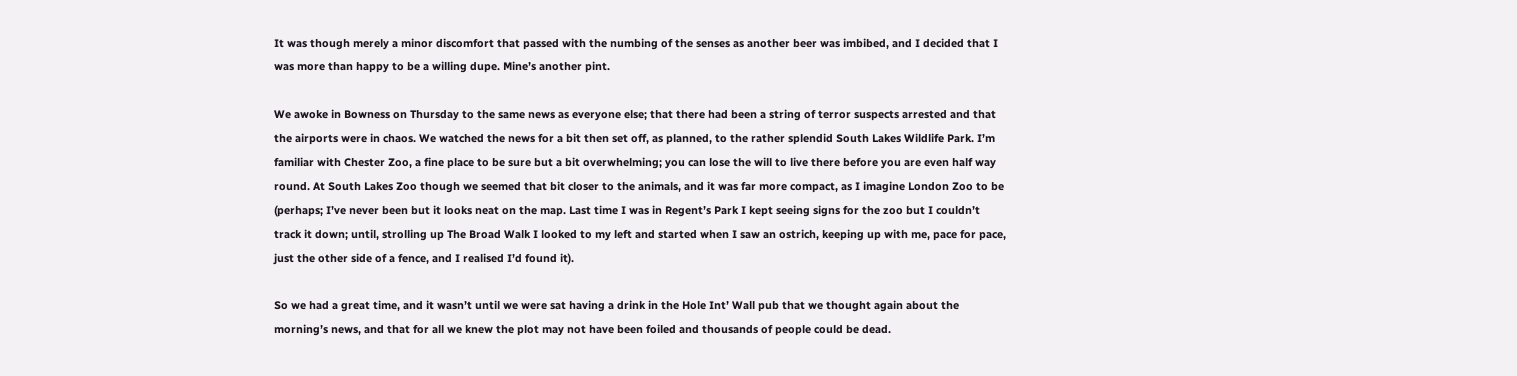It was though merely a minor discomfort that passed with the numbing of the senses as another beer was imbibed, and I decided that I was more than happy to be a willing dupe. Mine’s another pint.

We awoke in Bowness on Thursday to the same news as everyone else; that there had been a string of terror suspects arrested and that the airports were in chaos. We watched the news for a bit then set off, as planned, to the rather splendid South Lakes Wildlife Park. I’m familiar with Chester Zoo, a fine place to be sure but a bit overwhelming; you can lose the will to live there before you are even half way round. At South Lakes Zoo though we seemed that bit closer to the animals, and it was far more compact, as I imagine London Zoo to be (perhaps; I’ve never been but it looks neat on the map. Last time I was in Regent’s Park I kept seeing signs for the zoo but I couldn’t track it down; until, strolling up The Broad Walk I looked to my left and started when I saw an ostrich, keeping up with me, pace for pace, just the other side of a fence, and I realised I’d found it).

So we had a great time, and it wasn’t until we were sat having a drink in the Hole Int’ Wall pub that we thought again about the morning’s news, and that for all we knew the plot may not have been foiled and thousands of people could be dead.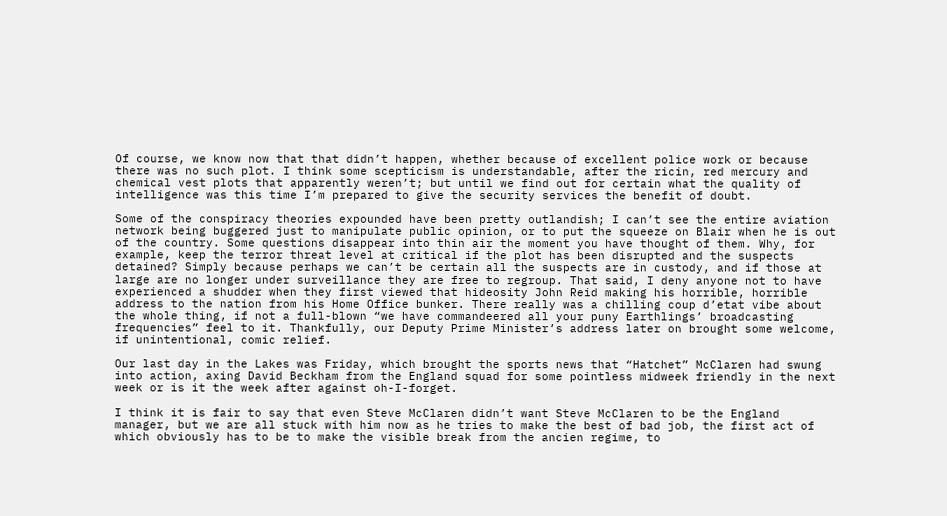Of course, we know now that that didn’t happen, whether because of excellent police work or because there was no such plot. I think some scepticism is understandable, after the ricin, red mercury and chemical vest plots that apparently weren’t; but until we find out for certain what the quality of intelligence was this time I’m prepared to give the security services the benefit of doubt.

Some of the conspiracy theories expounded have been pretty outlandish; I can’t see the entire aviation network being buggered just to manipulate public opinion, or to put the squeeze on Blair when he is out of the country. Some questions disappear into thin air the moment you have thought of them. Why, for example, keep the terror threat level at critical if the plot has been disrupted and the suspects detained? Simply because perhaps we can’t be certain all the suspects are in custody, and if those at large are no longer under surveillance they are free to regroup. That said, I deny anyone not to have experienced a shudder when they first viewed that hideosity John Reid making his horrible, horrible address to the nation from his Home Office bunker. There really was a chilling coup d’etat vibe about the whole thing, if not a full-blown “we have commandeered all your puny Earthlings’ broadcasting frequencies” feel to it. Thankfully, our Deputy Prime Minister’s address later on brought some welcome, if unintentional, comic relief.

Our last day in the Lakes was Friday, which brought the sports news that “Hatchet” McClaren had swung into action, axing David Beckham from the England squad for some pointless midweek friendly in the next week or is it the week after against oh-I-forget.

I think it is fair to say that even Steve McClaren didn’t want Steve McClaren to be the England manager, but we are all stuck with him now as he tries to make the best of bad job, the first act of which obviously has to be to make the visible break from the ancien regime, to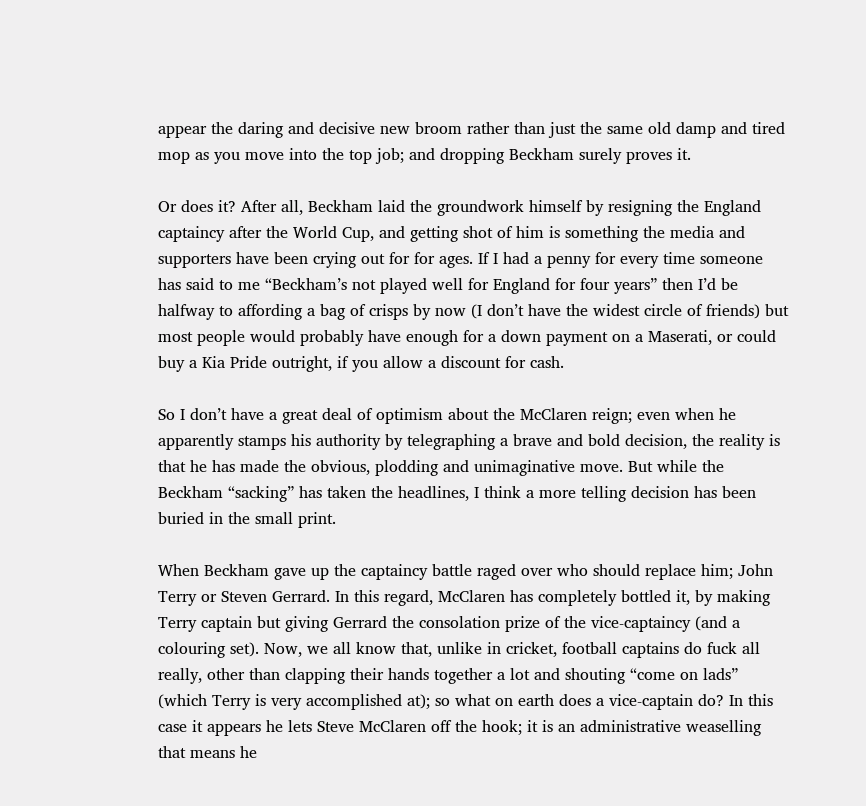appear the daring and decisive new broom rather than just the same old damp and tired mop as you move into the top job; and dropping Beckham surely proves it.

Or does it? After all, Beckham laid the groundwork himself by resigning the England captaincy after the World Cup, and getting shot of him is something the media and supporters have been crying out for for ages. If I had a penny for every time someone has said to me “Beckham’s not played well for England for four years” then I’d be halfway to affording a bag of crisps by now (I don’t have the widest circle of friends) but most people would probably have enough for a down payment on a Maserati, or could buy a Kia Pride outright, if you allow a discount for cash.

So I don’t have a great deal of optimism about the McClaren reign; even when he apparently stamps his authority by telegraphing a brave and bold decision, the reality is that he has made the obvious, plodding and unimaginative move. But while the Beckham “sacking” has taken the headlines, I think a more telling decision has been buried in the small print.

When Beckham gave up the captaincy battle raged over who should replace him; John Terry or Steven Gerrard. In this regard, McClaren has completely bottled it, by making Terry captain but giving Gerrard the consolation prize of the vice-captaincy (and a colouring set). Now, we all know that, unlike in cricket, football captains do fuck all really, other than clapping their hands together a lot and shouting “come on lads” (which Terry is very accomplished at); so what on earth does a vice-captain do? In this case it appears he lets Steve McClaren off the hook; it is an administrative weaselling that means he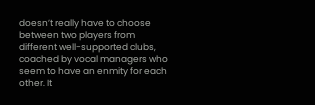doesn’t really have to choose between two players from different well-supported clubs, coached by vocal managers who seem to have an enmity for each other. It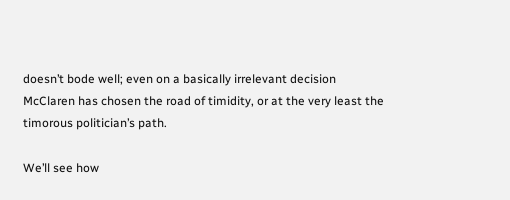doesn’t bode well; even on a basically irrelevant decision McClaren has chosen the road of timidity, or at the very least the timorous politician’s path.

We’ll see how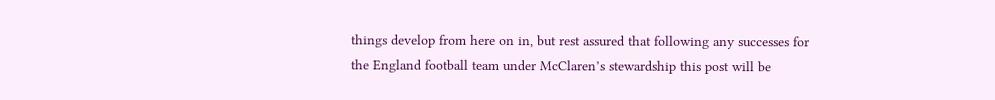things develop from here on in, but rest assured that following any successes for the England football team under McClaren’s stewardship this post will be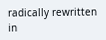radically rewritten in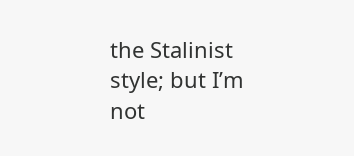the Stalinist style; but I’m not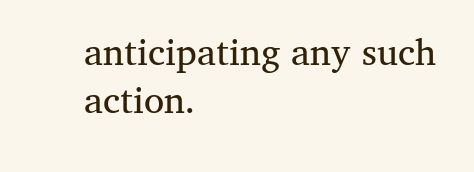anticipating any such action.